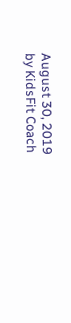August 30, 2019
by KidsFit Coach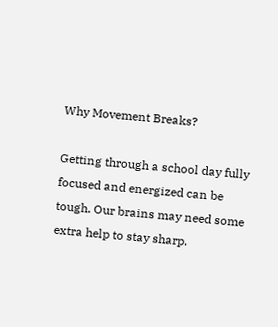Why Movement Breaks?

Getting through a school day fully focused and energized can be tough. Our brains may need some extra help to stay sharp.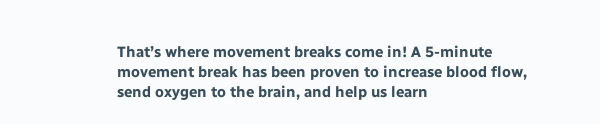That’s where movement breaks come in! A 5-minute movement break has been proven to increase blood flow, send oxygen to the brain, and help us learn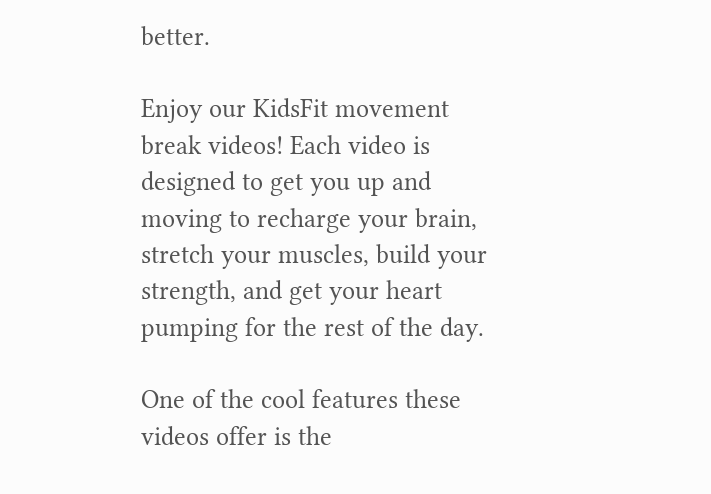better.

Enjoy our KidsFit movement break videos! Each video is designed to get you up and moving to recharge your brain, stretch your muscles, build your strength, and get your heart pumping for the rest of the day.

One of the cool features these videos offer is the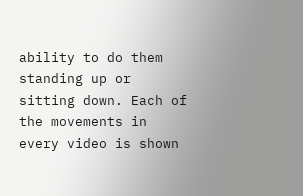ability to do them standing up or sitting down. Each of the movements in every video is shown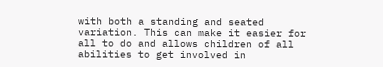with both a standing and seated variation. This can make it easier for all to do and allows children of all abilities to get involved in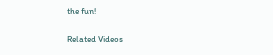the fun!

Related Videos